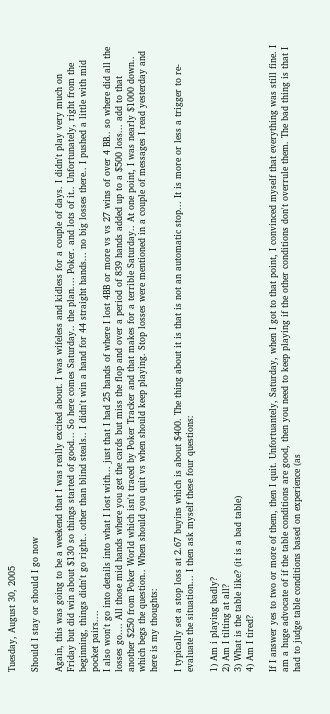Tuesday, August 30, 2005

Should I stay or should I go now

Again, this was going to be a weekend that I was really excited about. I was wifeless and kidless for a couple of days. I didn't play very much on Friday but did win about $130 so things started of good... So here comes Saturday.. the plan.... Poker. and lots of it.. Unfortunately, right from the beginning, things didn't go right.. other than blind steals.. I didn't win a hand for 44 straight hands... no big losses there.. I pushed a little with mid pocket pairs....
I also won't go into details into what I lost with... just that I had 25 hands of where I lost 4BB or more vs vs 27 wins of over 4 BB.. so where did all the losses go.... All those mid hands where you get the cards but miss the flop and over a period of 839 hands added up to a $500 loss... add to that another $250 from Poker World which isn't traced by Poker Tracker and that makes for a terrible Saturday.. At one point, I was nearly $1000 down.. which begs the question.. When should you quit vs when should keep playing. Stop losses were mentioned in a couple of messages I read yesterday and here is my thoughts:

I typically set a stop loss at 2.67 buyins which is about $400. The thing about it is that is not an automatic stop... It is more or less a trigger to re-evaluate the situation... I then ask myself these four questions:

1) Am i playing badly?
2) Am I tilting at all?
3) What is the table like? (it is a bad table)
4) Am I tired?

If I answer yes to two or more of them, then I quit. Unfortuantely, Saturday, when I got to that point, I convinced myself that everything was still fine. I am a huge advocate of if the table conditions are good, then you need to keep playing if the other conditions don't overrule them. The bad thing is that I had to judge table conditions based on experience (as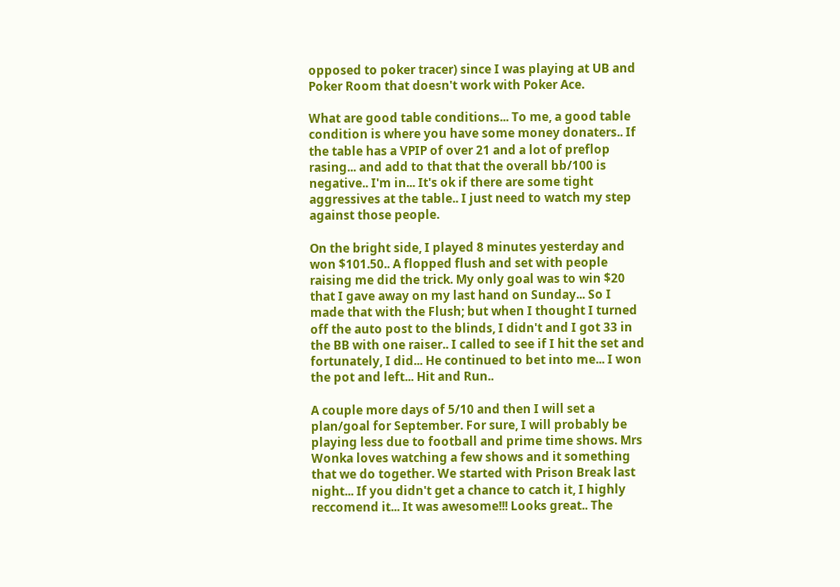opposed to poker tracer) since I was playing at UB and Poker Room that doesn't work with Poker Ace.

What are good table conditions... To me, a good table condition is where you have some money donaters.. If the table has a VPIP of over 21 and a lot of preflop rasing... and add to that that the overall bb/100 is negative.. I'm in... It's ok if there are some tight aggressives at the table.. I just need to watch my step against those people.

On the bright side, I played 8 minutes yesterday and won $101.50.. A flopped flush and set with people raising me did the trick. My only goal was to win $20 that I gave away on my last hand on Sunday... So I made that with the Flush; but when I thought I turned off the auto post to the blinds, I didn't and I got 33 in the BB with one raiser.. I called to see if I hit the set and fortunately, I did... He continued to bet into me... I won the pot and left... Hit and Run..

A couple more days of 5/10 and then I will set a plan/goal for September. For sure, I will probably be playing less due to football and prime time shows. Mrs Wonka loves watching a few shows and it something that we do together. We started with Prison Break last night... If you didn't get a chance to catch it, I highly reccomend it... It was awesome!!! Looks great.. The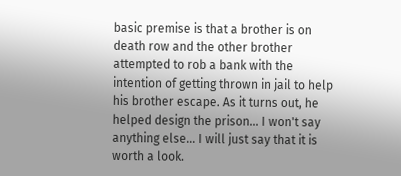basic premise is that a brother is on death row and the other brother attempted to rob a bank with the intention of getting thrown in jail to help his brother escape. As it turns out, he helped design the prison... I won't say anything else... I will just say that it is worth a look.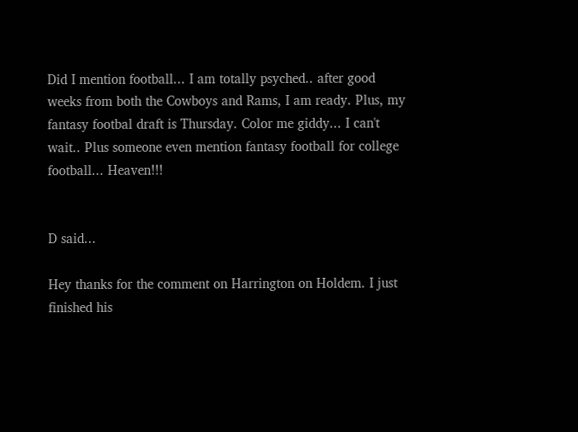Did I mention football... I am totally psyched.. after good weeks from both the Cowboys and Rams, I am ready. Plus, my fantasy footbal draft is Thursday. Color me giddy... I can't wait.. Plus someone even mention fantasy football for college football... Heaven!!!


D said...

Hey thanks for the comment on Harrington on Holdem. I just finished his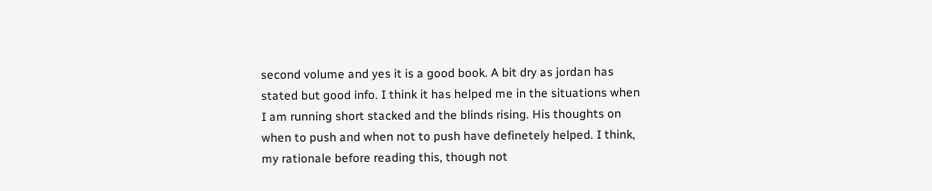second volume and yes it is a good book. A bit dry as jordan has stated but good info. I think it has helped me in the situations when I am running short stacked and the blinds rising. His thoughts on when to push and when not to push have definetely helped. I think, my rationale before reading this, though not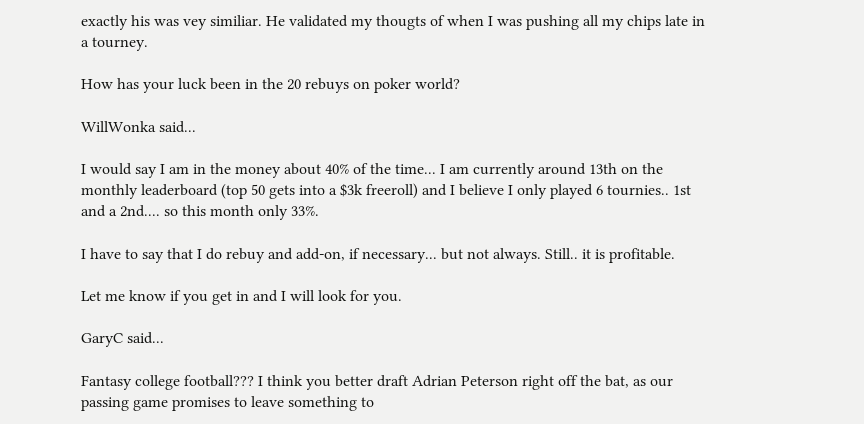exactly his was vey similiar. He validated my thougts of when I was pushing all my chips late in a tourney.

How has your luck been in the 20 rebuys on poker world?

WillWonka said...

I would say I am in the money about 40% of the time... I am currently around 13th on the monthly leaderboard (top 50 gets into a $3k freeroll) and I believe I only played 6 tournies.. 1st and a 2nd.... so this month only 33%.

I have to say that I do rebuy and add-on, if necessary... but not always. Still.. it is profitable.

Let me know if you get in and I will look for you.

GaryC said...

Fantasy college football??? I think you better draft Adrian Peterson right off the bat, as our passing game promises to leave something to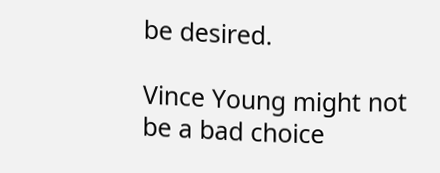be desired.

Vince Young might not be a bad choice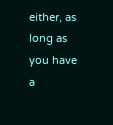either, as long as you have a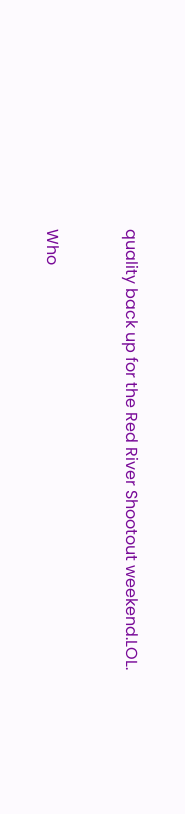quality back up for the Red River Shootout weekend.LOL.


Who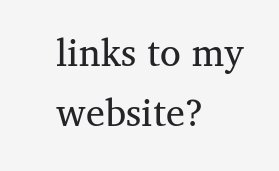links to my website?